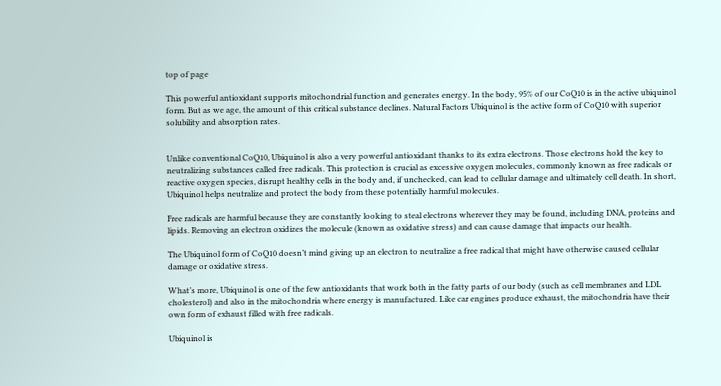top of page

This powerful antioxidant supports mitochondrial function and generates energy. In the body, 95% of our CoQ10 is in the active ubiquinol form. But as we age, the amount of this critical substance declines. Natural Factors Ubiquinol is the active form of CoQ10 with superior solubility and absorption rates.


Unlike conventional CoQ10, Ubiquinol is also a very powerful antioxidant thanks to its extra electrons. Those electrons hold the key to neutralizing substances called free radicals. This protection is crucial as excessive oxygen molecules, commonly known as free radicals or reactive oxygen species, disrupt healthy cells in the body and, if unchecked, can lead to cellular damage and ultimately cell death. In short, Ubiquinol helps neutralize and protect the body from these potentially harmful molecules.

Free radicals are harmful because they are constantly looking to steal electrons wherever they may be found, including DNA, proteins and lipids. Removing an electron oxidizes the molecule (known as oxidative stress) and can cause damage that impacts our health.

The Ubiquinol form of CoQ10 doesn’t mind giving up an electron to neutralize a free radical that might have otherwise caused cellular damage or oxidative stress.

What’s more, Ubiquinol is one of the few antioxidants that work both in the fatty parts of our body (such as cell membranes and LDL cholesterol) and also in the mitochondria where energy is manufactured. Like car engines produce exhaust, the mitochondria have their own form of exhaust filled with free radicals.

Ubiquinol is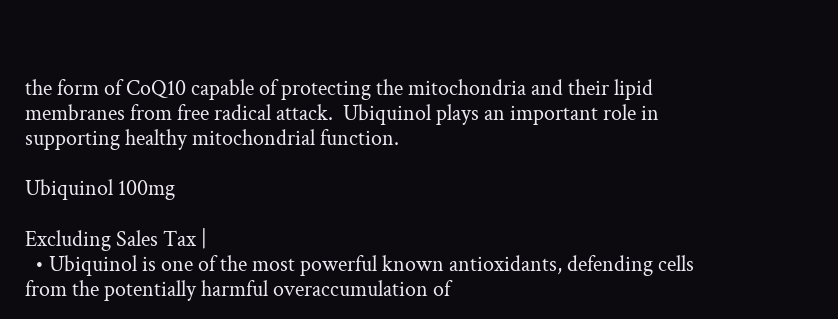the form of CoQ10 capable of protecting the mitochondria and their lipid membranes from free radical attack.  Ubiquinol plays an important role in supporting healthy mitochondrial function.

Ubiquinol 100mg

Excluding Sales Tax |
  • Ubiquinol is one of the most powerful known antioxidants, defending cells from the potentially harmful overaccumulation of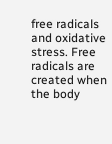free radicals and oxidative stress. Free radicals are created when the body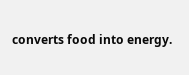converts food into energy.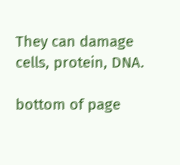They can damage cells, protein, DNA.

bottom of page